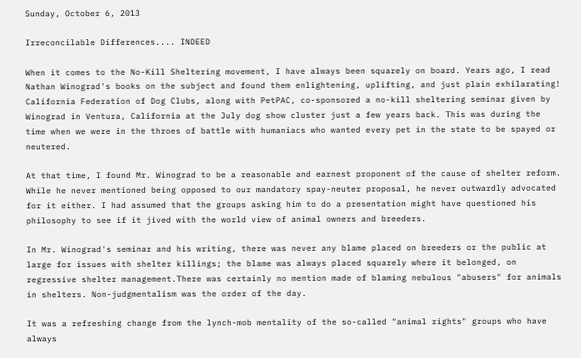Sunday, October 6, 2013

Irreconcilable Differences.... INDEED

When it comes to the No-Kill Sheltering movement, I have always been squarely on board. Years ago, I read Nathan Winograd's books on the subject and found them enlightening, uplifting, and just plain exhilarating! California Federation of Dog Clubs, along with PetPAC, co-sponsored a no-kill sheltering seminar given by Winograd in Ventura, California at the July dog show cluster just a few years back. This was during the time when we were in the throes of battle with humaniacs who wanted every pet in the state to be spayed or neutered.

At that time, I found Mr. Winograd to be a reasonable and earnest proponent of the cause of shelter reform. While he never mentioned being opposed to our mandatory spay-neuter proposal, he never outwardly advocated for it either. I had assumed that the groups asking him to do a presentation might have questioned his philosophy to see if it jived with the world view of animal owners and breeders.

In Mr. Winograd's seminar and his writing, there was never any blame placed on breeders or the public at large for issues with shelter killings; the blame was always placed squarely where it belonged, on regressive shelter management.There was certainly no mention made of blaming nebulous "abusers" for animals in shelters. Non-judgmentalism was the order of the day.

It was a refreshing change from the lynch-mob mentality of the so-called "animal rights" groups who have always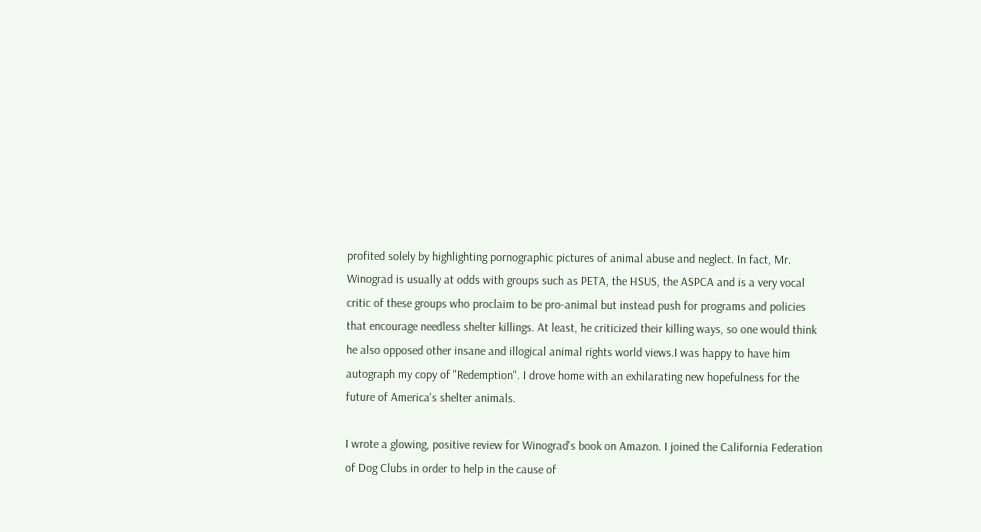profited solely by highlighting pornographic pictures of animal abuse and neglect. In fact, Mr. Winograd is usually at odds with groups such as PETA, the HSUS, the ASPCA and is a very vocal critic of these groups who proclaim to be pro-animal but instead push for programs and policies that encourage needless shelter killings. At least, he criticized their killing ways, so one would think he also opposed other insane and illogical animal rights world views.I was happy to have him autograph my copy of "Redemption". I drove home with an exhilarating new hopefulness for the future of America's shelter animals.

I wrote a glowing, positive review for Winograd's book on Amazon. I joined the California Federation of Dog Clubs in order to help in the cause of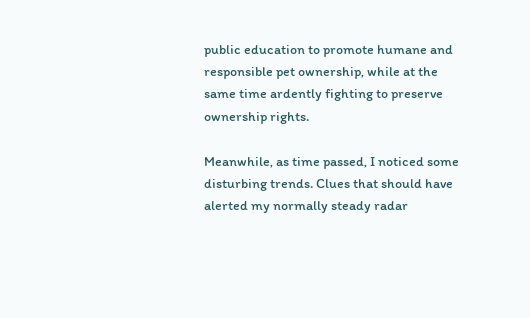public education to promote humane and responsible pet ownership, while at the same time ardently fighting to preserve ownership rights.

Meanwhile, as time passed, I noticed some disturbing trends. Clues that should have alerted my normally steady radar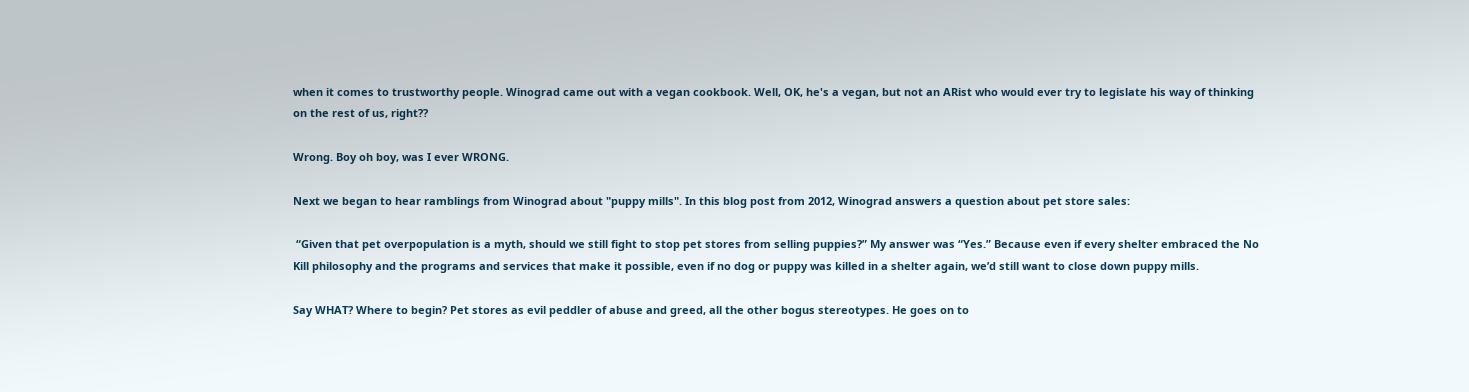when it comes to trustworthy people. Winograd came out with a vegan cookbook. Well, OK, he's a vegan, but not an ARist who would ever try to legislate his way of thinking on the rest of us, right??

Wrong. Boy oh boy, was I ever WRONG.

Next we began to hear ramblings from Winograd about "puppy mills". In this blog post from 2012, Winograd answers a question about pet store sales:

 “Given that pet overpopulation is a myth, should we still fight to stop pet stores from selling puppies?” My answer was “Yes.” Because even if every shelter embraced the No Kill philosophy and the programs and services that make it possible, even if no dog or puppy was killed in a shelter again, we’d still want to close down puppy mills.

Say WHAT? Where to begin? Pet stores as evil peddler of abuse and greed, all the other bogus stereotypes. He goes on to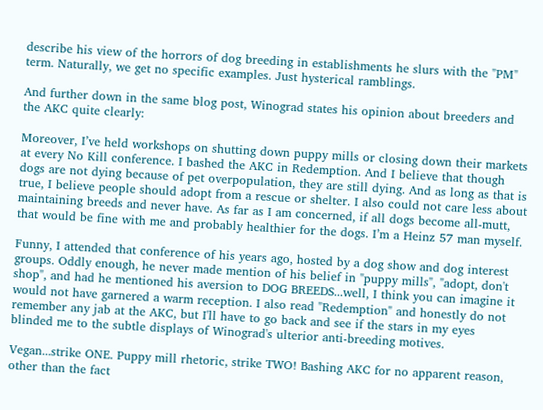describe his view of the horrors of dog breeding in establishments he slurs with the "PM" term. Naturally, we get no specific examples. Just hysterical ramblings.

And further down in the same blog post, Winograd states his opinion about breeders and the AKC quite clearly:

Moreover, I’ve held workshops on shutting down puppy mills or closing down their markets at every No Kill conference. I bashed the AKC in Redemption. And I believe that though dogs are not dying because of pet overpopulation, they are still dying. And as long as that is true, I believe people should adopt from a rescue or shelter. I also could not care less about maintaining breeds and never have. As far as I am concerned, if all dogs become all-mutt, that would be fine with me and probably healthier for the dogs. I’m a Heinz 57 man myself.

Funny, I attended that conference of his years ago, hosted by a dog show and dog interest groups. Oddly enough, he never made mention of his belief in "puppy mills", "adopt, don't shop", and had he mentioned his aversion to DOG BREEDS...well, I think you can imagine it would not have garnered a warm reception. I also read "Redemption" and honestly do not remember any jab at the AKC, but I'll have to go back and see if the stars in my eyes blinded me to the subtle displays of Winograd's ulterior anti-breeding motives.

Vegan...strike ONE. Puppy mill rhetoric, strike TWO! Bashing AKC for no apparent reason, other than the fact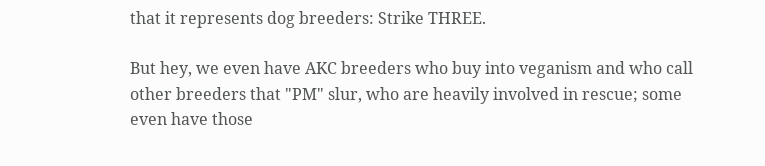that it represents dog breeders: Strike THREE.

But hey, we even have AKC breeders who buy into veganism and who call other breeders that "PM" slur, who are heavily involved in rescue; some even have those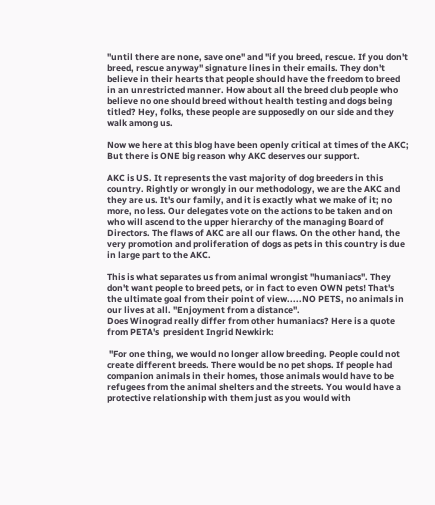"until there are none, save one" and "if you breed, rescue. If you don't breed, rescue anyway" signature lines in their emails. They don't believe in their hearts that people should have the freedom to breed in an unrestricted manner. How about all the breed club people who believe no one should breed without health testing and dogs being titled? Hey, folks, these people are supposedly on our side and they walk among us.

Now we here at this blog have been openly critical at times of the AKC; But there is ONE big reason why AKC deserves our support.

AKC is US. It represents the vast majority of dog breeders in this country. Rightly or wrongly in our methodology, we are the AKC and they are us. It's our family, and it is exactly what we make of it; no more, no less. Our delegates vote on the actions to be taken and on who will ascend to the upper hierarchy of the managing Board of Directors. The flaws of AKC are all our flaws. On the other hand, the very promotion and proliferation of dogs as pets in this country is due in large part to the AKC.

This is what separates us from animal wrongist "humaniacs". They don't want people to breed pets, or in fact to even OWN pets! That's the ultimate goal from their point of view.....NO PETS, no animals in our lives at all. "Enjoyment from a distance".
Does Winograd really differ from other humaniacs? Here is a quote from PETA's  president Ingrid Newkirk:

 "For one thing, we would no longer allow breeding. People could not create different breeds. There would be no pet shops. If people had companion animals in their homes, those animals would have to be refugees from the animal shelters and the streets. You would have a protective relationship with them just as you would with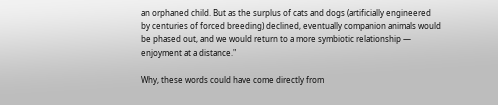an orphaned child. But as the surplus of cats and dogs (artificially engineered by centuries of forced breeding) declined, eventually companion animals would be phased out, and we would return to a more symbiotic relationship — enjoyment at a distance."

Why, these words could have come directly from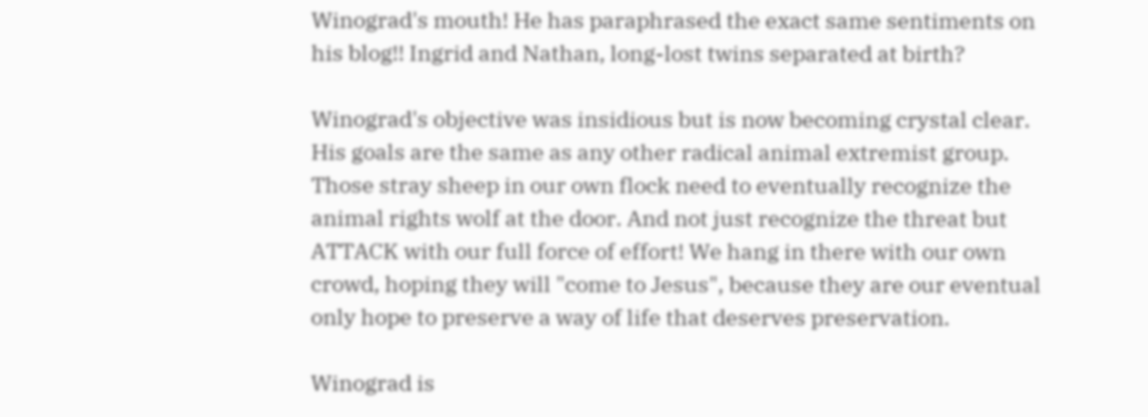Winograd's mouth! He has paraphrased the exact same sentiments on his blog!! Ingrid and Nathan, long-lost twins separated at birth?

Winograd's objective was insidious but is now becoming crystal clear. His goals are the same as any other radical animal extremist group. Those stray sheep in our own flock need to eventually recognize the animal rights wolf at the door. And not just recognize the threat but ATTACK with our full force of effort! We hang in there with our own crowd, hoping they will "come to Jesus", because they are our eventual only hope to preserve a way of life that deserves preservation.

Winograd is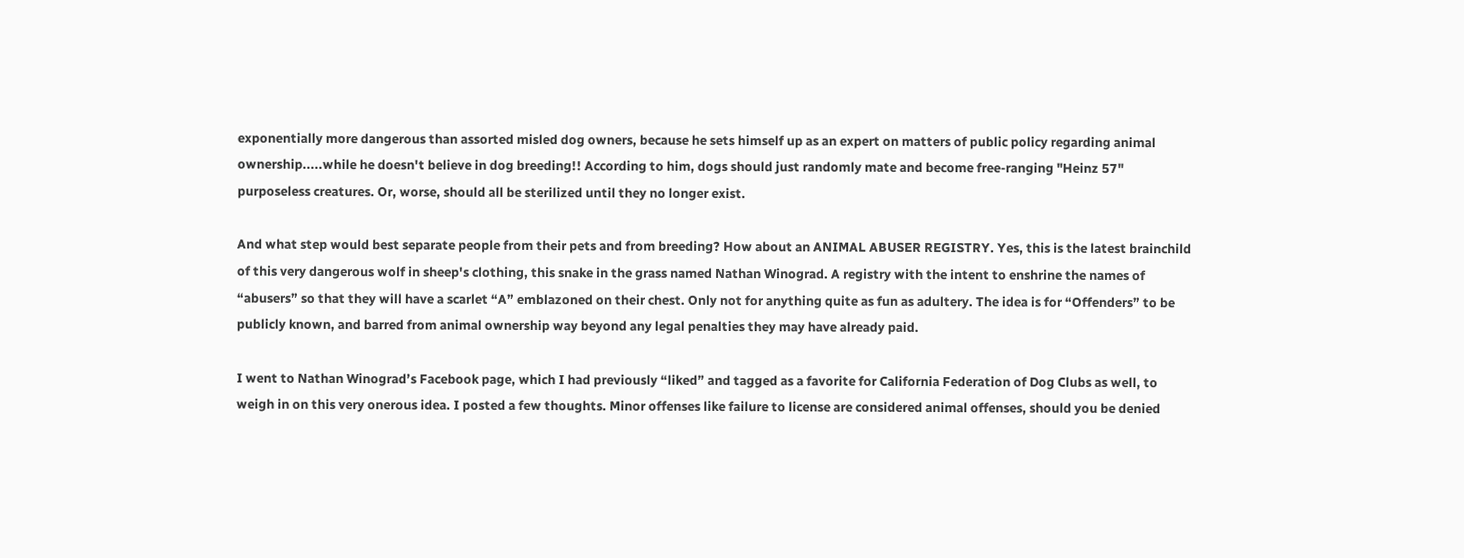exponentially more dangerous than assorted misled dog owners, because he sets himself up as an expert on matters of public policy regarding animal ownership.....while he doesn't believe in dog breeding!! According to him, dogs should just randomly mate and become free-ranging "Heinz 57" purposeless creatures. Or, worse, should all be sterilized until they no longer exist.

And what step would best separate people from their pets and from breeding? How about an ANIMAL ABUSER REGISTRY. Yes, this is the latest brainchild of this very dangerous wolf in sheep's clothing, this snake in the grass named Nathan Winograd. A registry with the intent to enshrine the names of “abusers” so that they will have a scarlet “A” emblazoned on their chest. Only not for anything quite as fun as adultery. The idea is for “Offenders” to be publicly known, and barred from animal ownership way beyond any legal penalties they may have already paid.

I went to Nathan Winograd’s Facebook page, which I had previously “liked” and tagged as a favorite for California Federation of Dog Clubs as well, to weigh in on this very onerous idea. I posted a few thoughts. Minor offenses like failure to license are considered animal offenses, should you be denied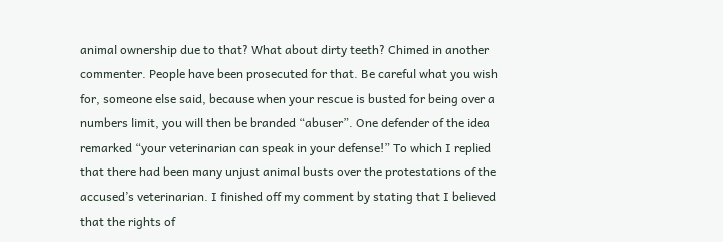animal ownership due to that? What about dirty teeth? Chimed in another commenter. People have been prosecuted for that. Be careful what you wish for, someone else said, because when your rescue is busted for being over a numbers limit, you will then be branded “abuser”. One defender of the idea remarked “your veterinarian can speak in your defense!” To which I replied that there had been many unjust animal busts over the protestations of the accused’s veterinarian. I finished off my comment by stating that I believed that the rights of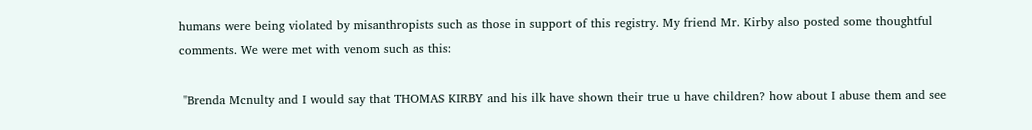humans were being violated by misanthropists such as those in support of this registry. My friend Mr. Kirby also posted some thoughtful comments. We were met with venom such as this:

 "Brenda Mcnulty and I would say that THOMAS KIRBY and his ilk have shown their true u have children? how about I abuse them and see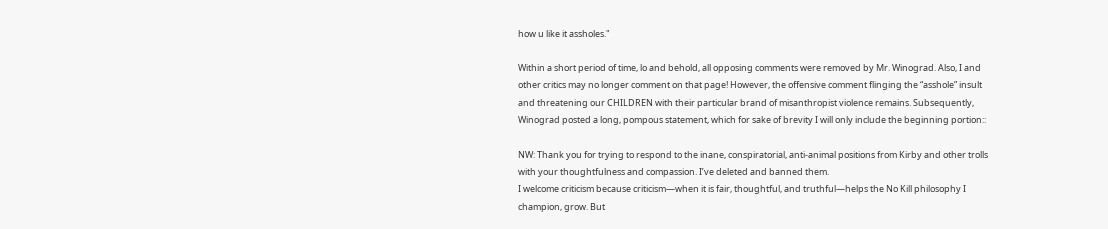how u like it assholes."

Within a short period of time, lo and behold, all opposing comments were removed by Mr. Winograd. Also, I and other critics may no longer comment on that page! However, the offensive comment flinging the “asshole” insult and threatening our CHILDREN with their particular brand of misanthropist violence remains. Subsequently, Winograd posted a long, pompous statement, which for sake of brevity I will only include the beginning portion::

NW: Thank you for trying to respond to the inane, conspiratorial, anti-animal positions from Kirby and other trolls with your thoughtfulness and compassion. I’ve deleted and banned them.
I welcome criticism because criticism—when it is fair, thoughtful, and truthful—helps the No Kill philosophy I champion, grow. But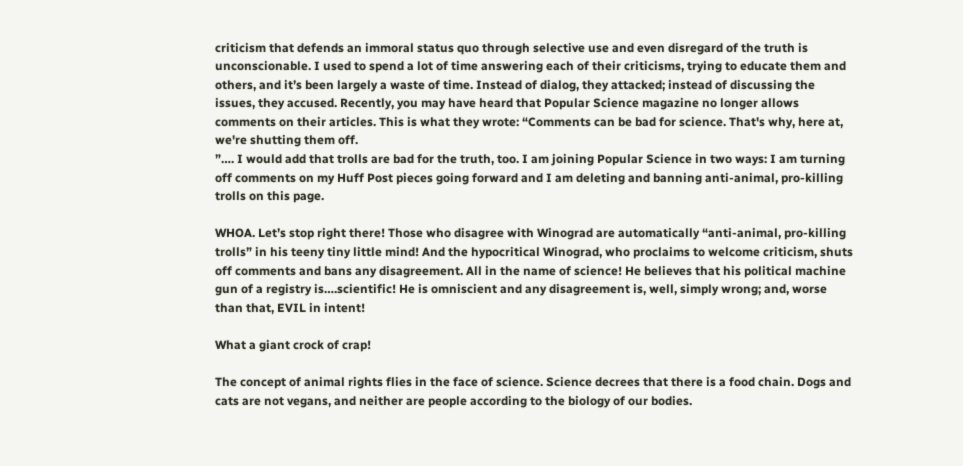criticism that defends an immoral status quo through selective use and even disregard of the truth is unconscionable. I used to spend a lot of time answering each of their criticisms, trying to educate them and others, and it’s been largely a waste of time. Instead of dialog, they attacked; instead of discussing the issues, they accused. Recently, you may have heard that Popular Science magazine no longer allows comments on their articles. This is what they wrote: “Comments can be bad for science. That's why, here at, we're shutting them off.
”…. I would add that trolls are bad for the truth, too. I am joining Popular Science in two ways: I am turning off comments on my Huff Post pieces going forward and I am deleting and banning anti-animal, pro-killing trolls on this page.

WHOA. Let’s stop right there! Those who disagree with Winograd are automatically “anti-animal, pro-killing trolls” in his teeny tiny little mind! And the hypocritical Winograd, who proclaims to welcome criticism, shuts off comments and bans any disagreement. All in the name of science! He believes that his political machine gun of a registry is….scientific! He is omniscient and any disagreement is, well, simply wrong; and, worse than that, EVIL in intent!

What a giant crock of crap!

The concept of animal rights flies in the face of science. Science decrees that there is a food chain. Dogs and cats are not vegans, and neither are people according to the biology of our bodies.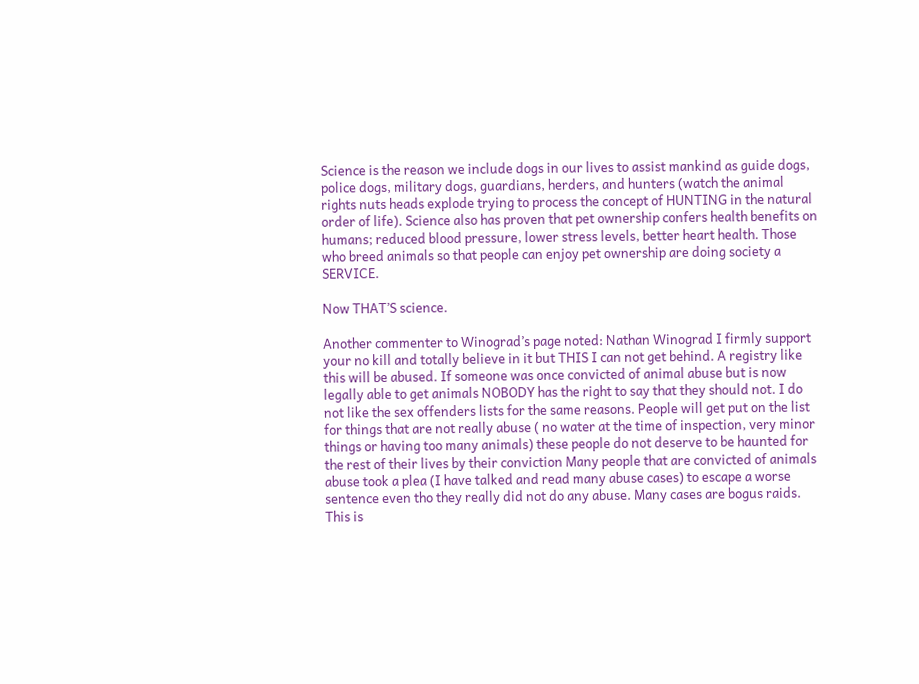Science is the reason we include dogs in our lives to assist mankind as guide dogs, police dogs, military dogs, guardians, herders, and hunters (watch the animal rights nuts heads explode trying to process the concept of HUNTING in the natural order of life). Science also has proven that pet ownership confers health benefits on humans; reduced blood pressure, lower stress levels, better heart health. Those who breed animals so that people can enjoy pet ownership are doing society a SERVICE.

Now THAT’S science.

Another commenter to Winograd’s page noted: Nathan Winograd I firmly support your no kill and totally believe in it but THIS I can not get behind. A registry like this will be abused. If someone was once convicted of animal abuse but is now legally able to get animals NOBODY has the right to say that they should not. I do not like the sex offenders lists for the same reasons. People will get put on the list for things that are not really abuse ( no water at the time of inspection, very minor things or having too many animals) these people do not deserve to be haunted for the rest of their lives by their conviction Many people that are convicted of animals abuse took a plea (I have talked and read many abuse cases) to escape a worse sentence even tho they really did not do any abuse. Many cases are bogus raids. This is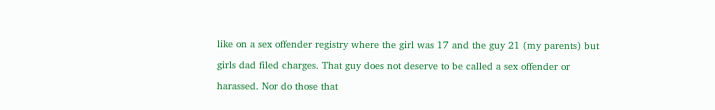like on a sex offender registry where the girl was 17 and the guy 21 (my parents) but girls dad filed charges. That guy does not deserve to be called a sex offender or harassed. Nor do those that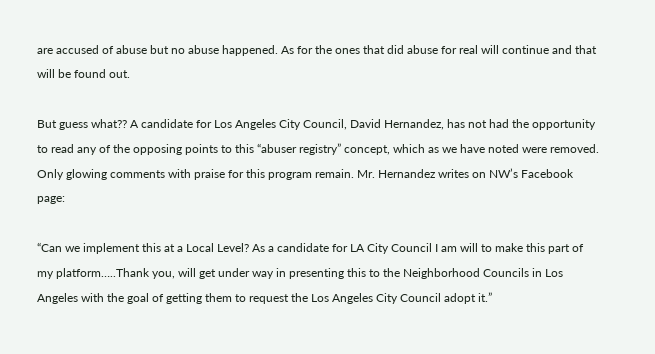are accused of abuse but no abuse happened. As for the ones that did abuse for real will continue and that will be found out.

But guess what?? A candidate for Los Angeles City Council, David Hernandez, has not had the opportunity to read any of the opposing points to this “abuser registry” concept, which as we have noted were removed. Only glowing comments with praise for this program remain. Mr. Hernandez writes on NW’s Facebook page:

“Can we implement this at a Local Level? As a candidate for LA City Council I am will to make this part of my platform…..Thank you, will get under way in presenting this to the Neighborhood Councils in Los Angeles with the goal of getting them to request the Los Angeles City Council adopt it.”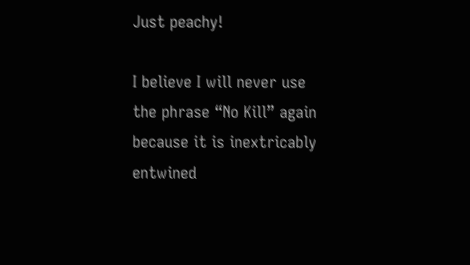Just peachy!

I believe I will never use the phrase “No Kill” again because it is inextricably entwined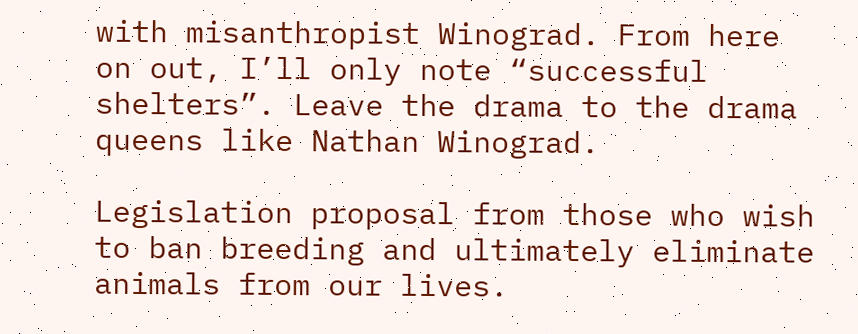with misanthropist Winograd. From here on out, I’ll only note “successful shelters”. Leave the drama to the drama queens like Nathan Winograd.

Legislation proposal from those who wish to ban breeding and ultimately eliminate animals from our lives.